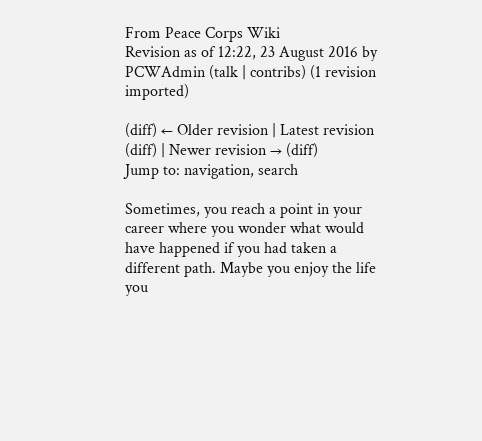From Peace Corps Wiki
Revision as of 12:22, 23 August 2016 by PCWAdmin (talk | contribs) (1 revision imported)

(diff) ← Older revision | Latest revision (diff) | Newer revision → (diff)
Jump to: navigation, search

Sometimes, you reach a point in your career where you wonder what would have happened if you had taken a different path. Maybe you enjoy the life you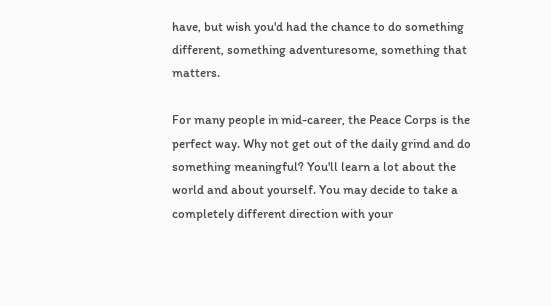have, but wish you'd had the chance to do something different, something adventuresome, something that matters.

For many people in mid-career, the Peace Corps is the perfect way. Why not get out of the daily grind and do something meaningful? You'll learn a lot about the world and about yourself. You may decide to take a completely different direction with your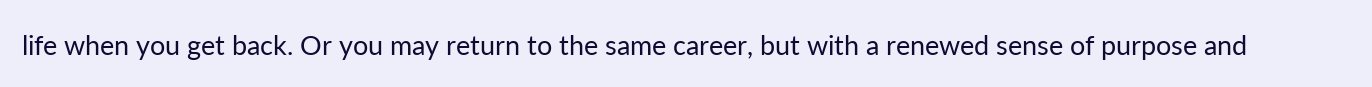life when you get back. Or you may return to the same career, but with a renewed sense of purpose and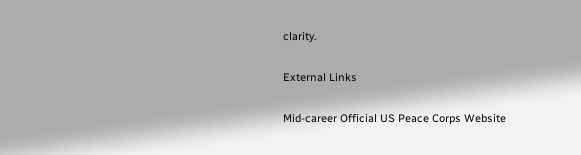clarity.

External Links

Mid-career Official US Peace Corps Website